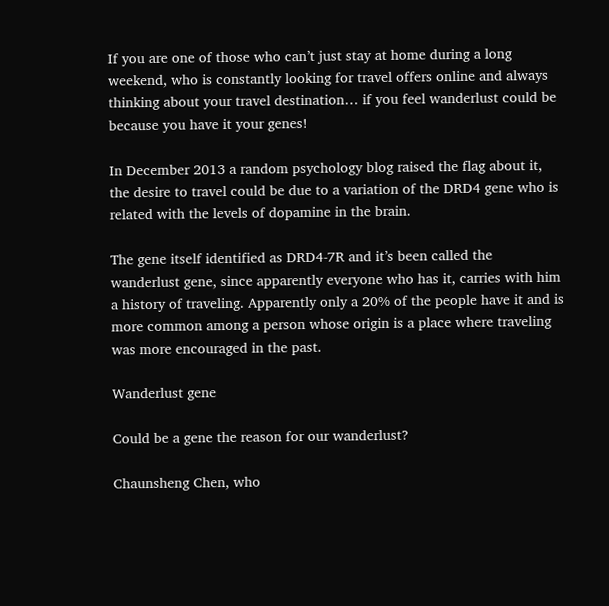If you are one of those who can’t just stay at home during a long weekend, who is constantly looking for travel offers online and always thinking about your travel destination… if you feel wanderlust could be because you have it your genes!

In December 2013 a random psychology blog raised the flag about it, the desire to travel could be due to a variation of the DRD4 gene who is related with the levels of dopamine in the brain.

The gene itself identified as DRD4-7R and it’s been called the wanderlust gene, since apparently everyone who has it, carries with him a history of traveling. Apparently only a 20% of the people have it and is more common among a person whose origin is a place where traveling was more encouraged in the past.

Wanderlust gene

Could be a gene the reason for our wanderlust?

Chaunsheng Chen, who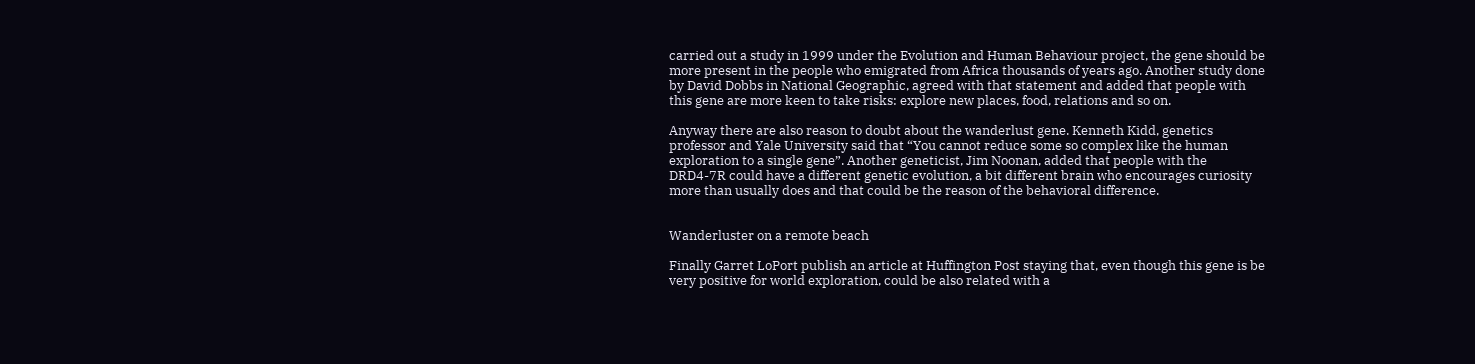carried out a study in 1999 under the Evolution and Human Behaviour project, the gene should be more present in the people who emigrated from Africa thousands of years ago. Another study done by David Dobbs in National Geographic, agreed with that statement and added that people with this gene are more keen to take risks: explore new places, food, relations and so on.

Anyway there are also reason to doubt about the wanderlust gene. Kenneth Kidd, genetics professor and Yale University said that “You cannot reduce some so complex like the human exploration to a single gene”. Another geneticist, Jim Noonan, added that people with the DRD4-7R could have a different genetic evolution, a bit different brain who encourages curiosity more than usually does and that could be the reason of the behavioral difference.


Wanderluster on a remote beach

Finally Garret LoPort publish an article at Huffington Post staying that, even though this gene is be very positive for world exploration, could be also related with a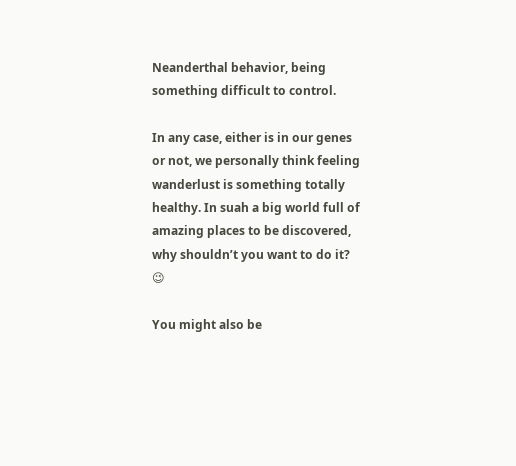Neanderthal behavior, being something difficult to control.

In any case, either is in our genes or not, we personally think feeling wanderlust is something totally healthy. In suah a big world full of amazing places to be discovered, why shouldn’t you want to do it? 😉

You might also be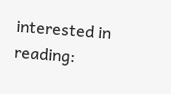interested in reading: